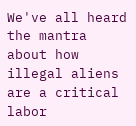We've all heard the mantra about how illegal aliens are a critical labor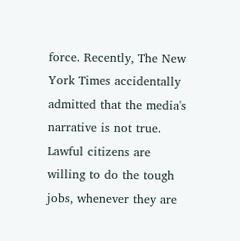force. Recently, The New York Times accidentally admitted that the media's narrative is not true. Lawful citizens are willing to do the tough jobs, whenever they are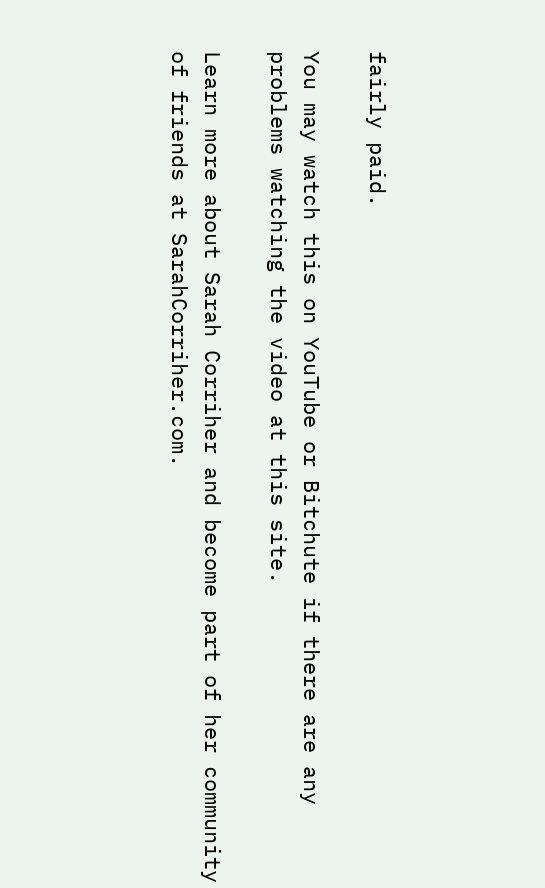fairly paid.

You may watch this on YouTube or Bitchute if there are any problems watching the video at this site.

Learn more about Sarah Corriher and become part of her community of friends at SarahCorriher.com.